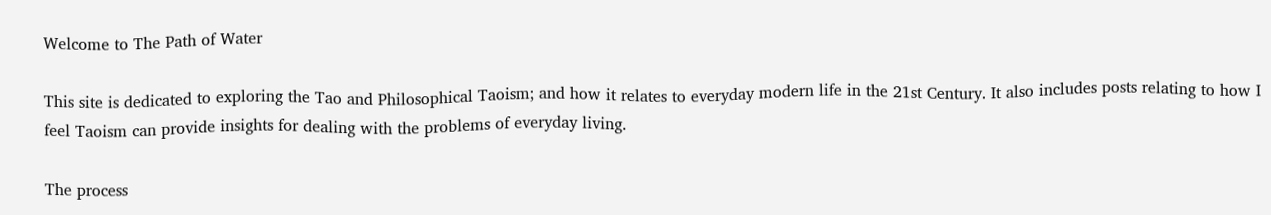Welcome to The Path of Water

This site is dedicated to exploring the Tao and Philosophical Taoism; and how it relates to everyday modern life in the 21st Century. It also includes posts relating to how I feel Taoism can provide insights for dealing with the problems of everyday living.

The process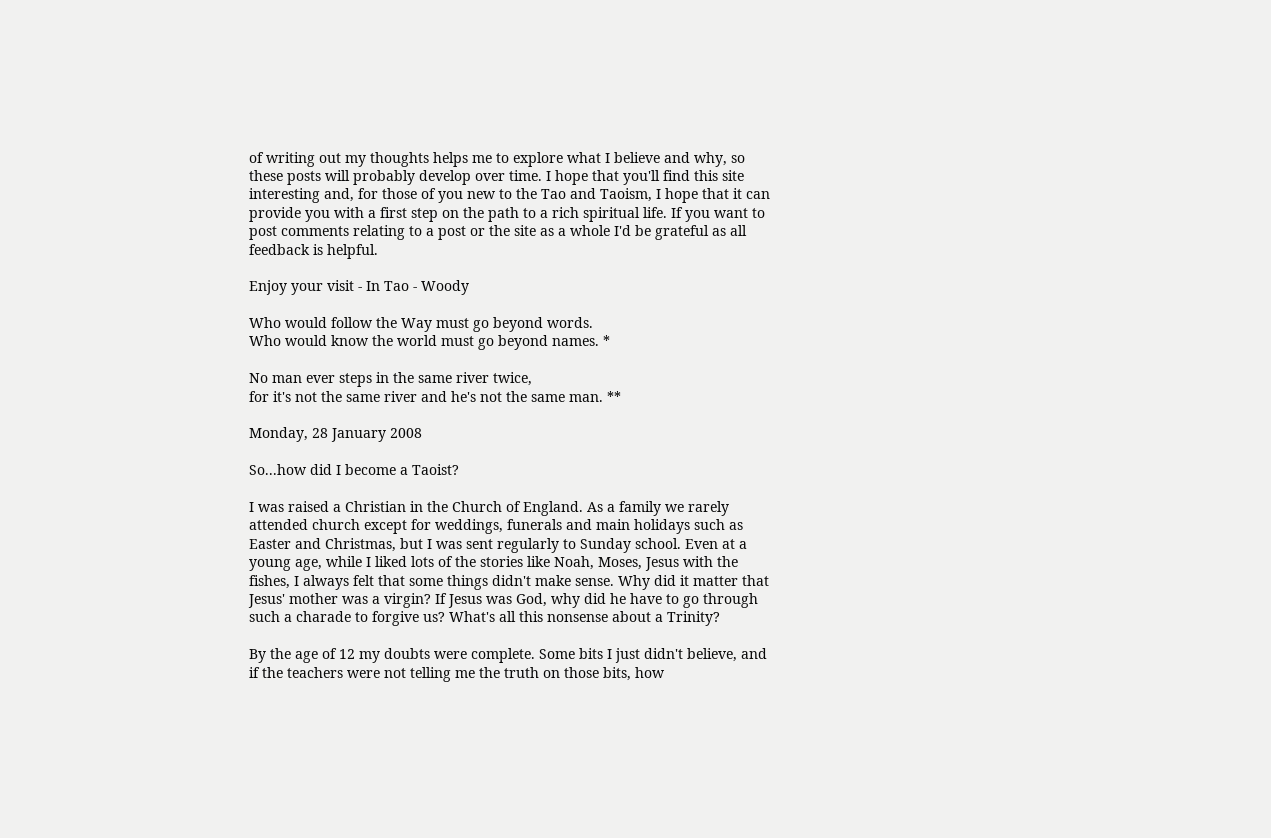of writing out my thoughts helps me to explore what I believe and why, so these posts will probably develop over time. I hope that you'll find this site interesting and, for those of you new to the Tao and Taoism, I hope that it can provide you with a first step on the path to a rich spiritual life. If you want to post comments relating to a post or the site as a whole I'd be grateful as all feedback is helpful.

Enjoy your visit - In Tao - Woody

Who would follow the Way must go beyond words.
Who would know the world must go beyond names. *

No man ever steps in the same river twice,
for it's not the same river and he's not the same man. **

Monday, 28 January 2008

So...how did I become a Taoist?

I was raised a Christian in the Church of England. As a family we rarely attended church except for weddings, funerals and main holidays such as Easter and Christmas, but I was sent regularly to Sunday school. Even at a young age, while I liked lots of the stories like Noah, Moses, Jesus with the fishes, I always felt that some things didn't make sense. Why did it matter that Jesus' mother was a virgin? If Jesus was God, why did he have to go through such a charade to forgive us? What's all this nonsense about a Trinity?

By the age of 12 my doubts were complete. Some bits I just didn't believe, and if the teachers were not telling me the truth on those bits, how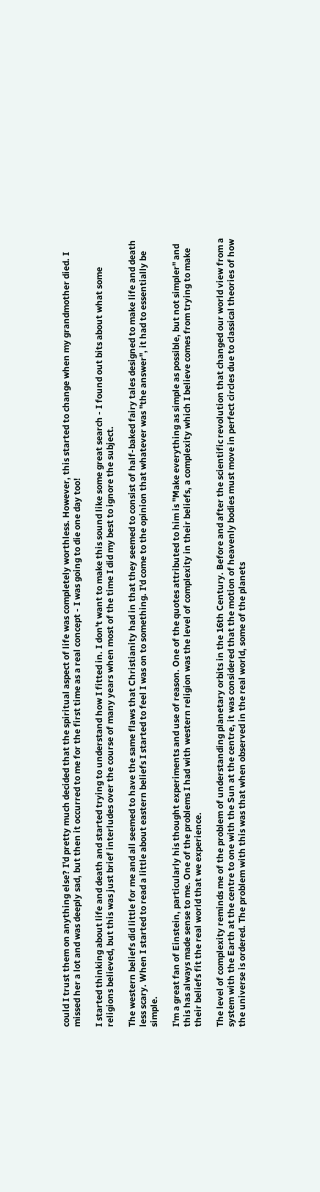could I trust them on anything else? I'd pretty much decided that the spiritual aspect of life was completely worthless. However, this started to change when my grandmother died. I missed her a lot and was deeply sad, but then it occurred to me for the first time as a real concept - I was going to die one day too!

I started thinking about life and death and started trying to understand how I fitted in. I don't want to make this sound like some great search - I found out bits about what some religions believed, but this was just brief interludes over the course of many years when most of the time I did my best to ignore the subject.

The western beliefs did little for me and all seemed to have the same flaws that Christianity had in that they seemed to consist of half-baked fairy tales designed to make life and death less scary. When I started to read a little about eastern beliefs I started to feel I was on to something. I'd come to the opinion that whatever was "the answer", it had to essentially be simple.

I'm a great fan of Einstein, particularly his thought experiments and use of reason. One of the quotes attributed to him is "Make everything as simple as possible, but not simpler" and this has always made sense to me. One of the problems I had with western religion was the level of complexity in their beliefs, a complexity which I believe comes from trying to make their beliefs fit the real world that we experience.

The level of complexity reminds me of the problem of understanding planetary orbits in the 16th Century. Before and after the scientific revolution that changed our world view from a system with the Earth at the centre to one with the Sun at the centre, it was considered that the motion of heavenly bodies must move in perfect circles due to classical theories of how the universe is ordered. The problem with this was that when observed in the real world, some of the planets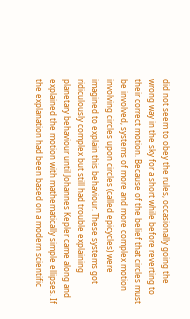did not seem to obey the rules, occasionally going the wrong way in the sky for a short while before reverting to their correct motion. Because of the belief that circles must be involved, systems of more and more complex motion involving circles upon circles (called epicycles) were imagined to explain this behaviour. These systems got ridiculously complex but still had trouble explaining planetary behaviour until Johannes Kepler came along and explained the motion with mathematically simple ellipses. If the explanation had been based on a modern scientific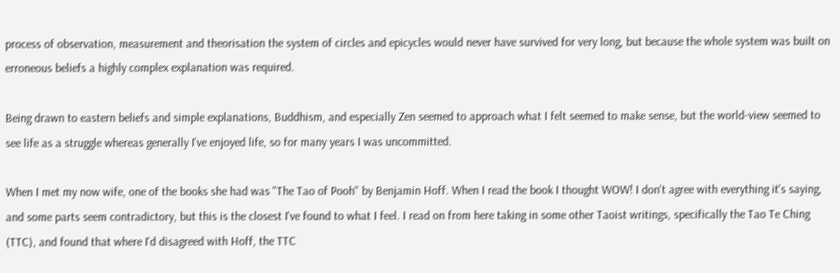process of observation, measurement and theorisation the system of circles and epicycles would never have survived for very long, but because the whole system was built on erroneous beliefs a highly complex explanation was required.

Being drawn to eastern beliefs and simple explanations, Buddhism, and especially Zen seemed to approach what I felt seemed to make sense, but the world-view seemed to see life as a struggle whereas generally I've enjoyed life, so for many years I was uncommitted.

When I met my now wife, one of the books she had was "The Tao of Pooh" by Benjamin Hoff. When I read the book I thought WOW! I don't agree with everything it's saying, and some parts seem contradictory, but this is the closest I've found to what I feel. I read on from here taking in some other Taoist writings, specifically the Tao Te Ching (TTC), and found that where I'd disagreed with Hoff, the TTC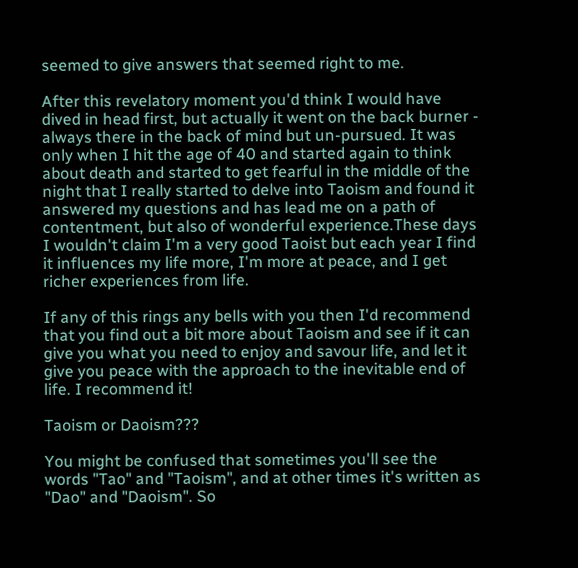seemed to give answers that seemed right to me.

After this revelatory moment you'd think I would have dived in head first, but actually it went on the back burner - always there in the back of mind but un-pursued. It was only when I hit the age of 40 and started again to think about death and started to get fearful in the middle of the night that I really started to delve into Taoism and found it answered my questions and has lead me on a path of contentment, but also of wonderful experience.These days I wouldn't claim I'm a very good Taoist but each year I find it influences my life more, I'm more at peace, and I get richer experiences from life.

If any of this rings any bells with you then I'd recommend that you find out a bit more about Taoism and see if it can give you what you need to enjoy and savour life, and let it give you peace with the approach to the inevitable end of life. I recommend it!

Taoism or Daoism???

You might be confused that sometimes you'll see the words "Tao" and "Taoism", and at other times it's written as "Dao" and "Daoism". So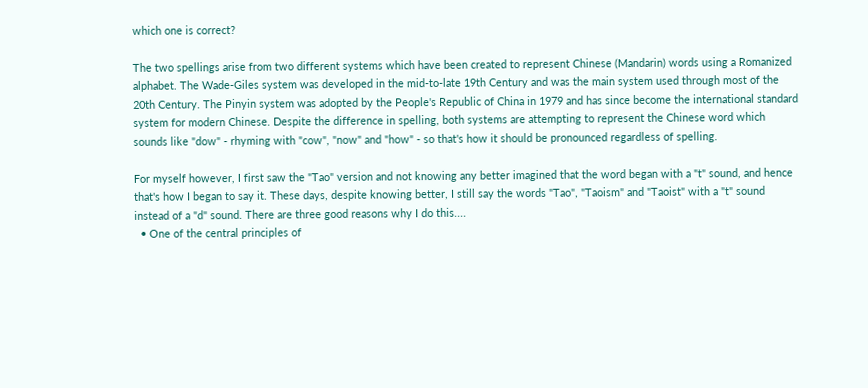which one is correct?

The two spellings arise from two different systems which have been created to represent Chinese (Mandarin) words using a Romanized alphabet. The Wade-Giles system was developed in the mid-to-late 19th Century and was the main system used through most of the 20th Century. The Pinyin system was adopted by the People's Republic of China in 1979 and has since become the international standard system for modern Chinese. Despite the difference in spelling, both systems are attempting to represent the Chinese word which sounds like "dow" - rhyming with "cow", "now" and "how" - so that's how it should be pronounced regardless of spelling.

For myself however, I first saw the "Tao" version and not knowing any better imagined that the word began with a "t" sound, and hence that's how I began to say it. These days, despite knowing better, I still say the words "Tao", "Taoism" and "Taoist" with a "t" sound instead of a "d" sound. There are three good reasons why I do this....
  • One of the central principles of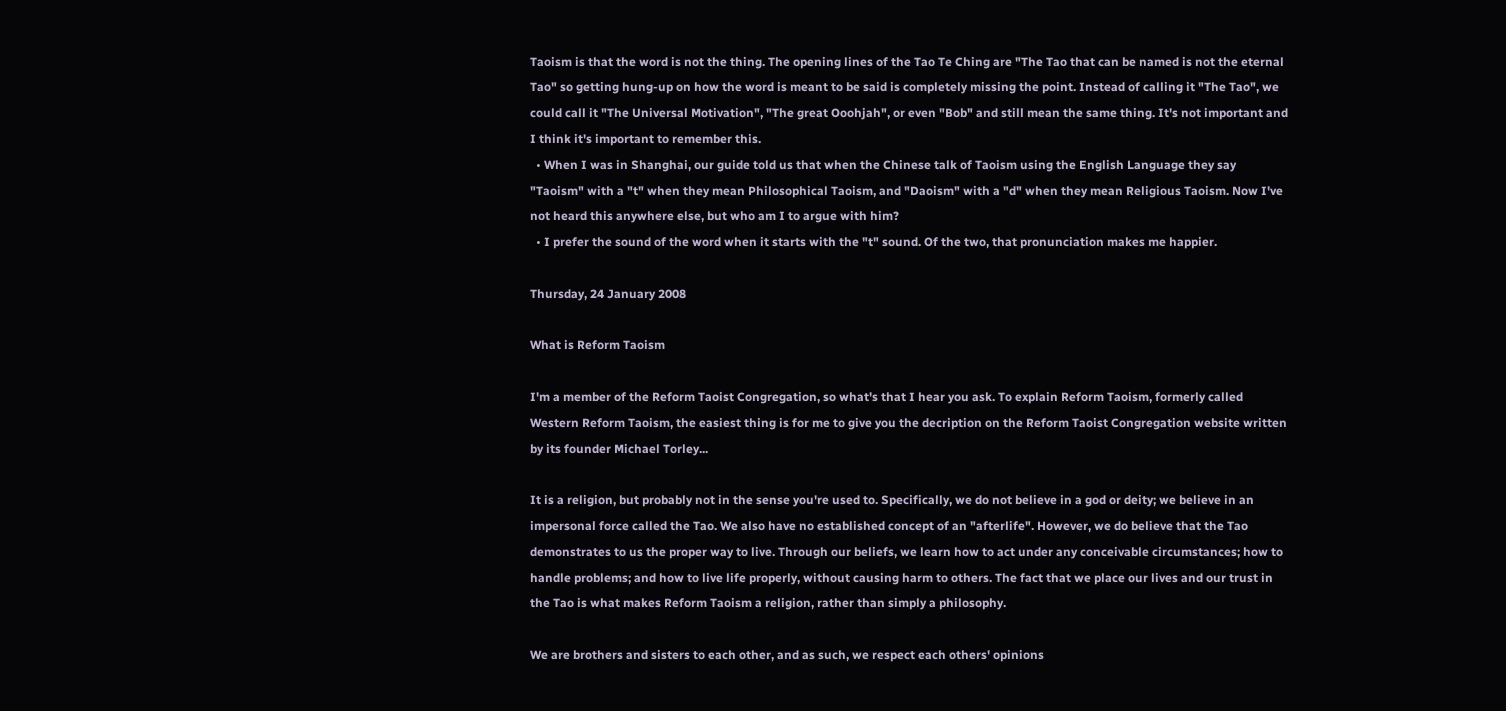Taoism is that the word is not the thing. The opening lines of the Tao Te Ching are "The Tao that can be named is not the eternal Tao" so getting hung-up on how the word is meant to be said is completely missing the point. Instead of calling it "The Tao", we could call it "The Universal Motivation", "The great Ooohjah", or even "Bob" and still mean the same thing. It's not important and I think it's important to remember this.
  • When I was in Shanghai, our guide told us that when the Chinese talk of Taoism using the English Language they say "Taoism" with a "t" when they mean Philosophical Taoism, and "Daoism" with a "d" when they mean Religious Taoism. Now I've not heard this anywhere else, but who am I to argue with him?
  • I prefer the sound of the word when it starts with the "t" sound. Of the two, that pronunciation makes me happier.

Thursday, 24 January 2008

What is Reform Taoism

I'm a member of the Reform Taoist Congregation, so what's that I hear you ask. To explain Reform Taoism, formerly called Western Reform Taoism, the easiest thing is for me to give you the decription on the Reform Taoist Congregation website written by its founder Michael Torley...

It is a religion, but probably not in the sense you're used to. Specifically, we do not believe in a god or deity; we believe in an impersonal force called the Tao. We also have no established concept of an "afterlife". However, we do believe that the Tao demonstrates to us the proper way to live. Through our beliefs, we learn how to act under any conceivable circumstances; how to handle problems; and how to live life properly, without causing harm to others. The fact that we place our lives and our trust in the Tao is what makes Reform Taoism a religion, rather than simply a philosophy.

We are brothers and sisters to each other, and as such, we respect each others' opinions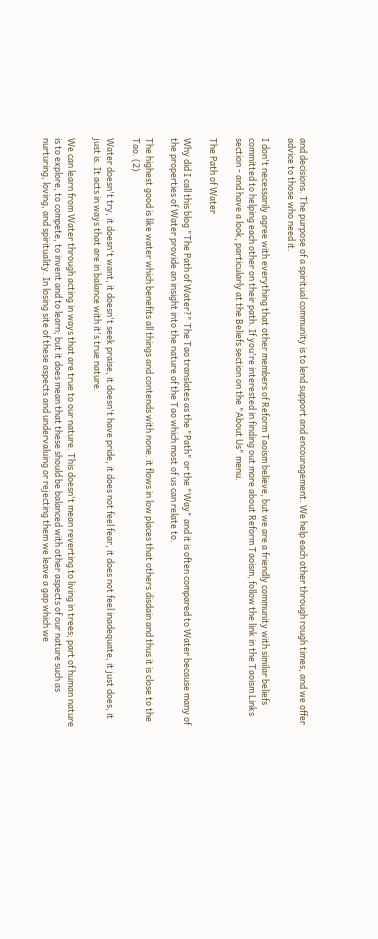and decisions. The purpose of a spiritual community is to lend support and encouragement. We help each other through rough times, and we offer advice to those who need it.

I don't necessarily agree with everything that other members of Reform Taoism believe, but we are a friendly community with similar beliefs committed to helping each other on their path. If you're interested in finding out more about Reform Taoism, follow the link in the Taoism Links section - and have a look, particularly at the Beliefs section on the "About Us" menu.

The Path of Water

Why did I call this blog "The Path of Water?" The Tao translates as the "Path" or the "Way" and it is often compared to Water because many of the properties of Water provide an insight into the nature of the Tao which most of us can relate to.

The highest good is like water which benefits all things and contends with none. it flows in low places that others disdain and thus it is close to the Tao. (2)

Water doesn't try, it doesn't want, it doesn't seek praise, it doesn't have pride, it does not feel fear, it does not feel inadequate, it just does, it just is. It acts in ways that are in balance with it's true nature.

We can learn from Water through acting in ways that are true to our nature. This doesn't mean reverting to living in trees; part of human nature is to explore, to compete, to invent and to learn; but it does mean that these should be balanced with other aspects of our nature such as nurturing, loving, and spirituality. In losing site of these aspects and undervaluing or rejecting them we leave a gap which we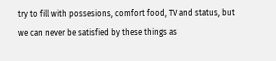try to fill with possesions, comfort food, TV and status, but we can never be satisfied by these things as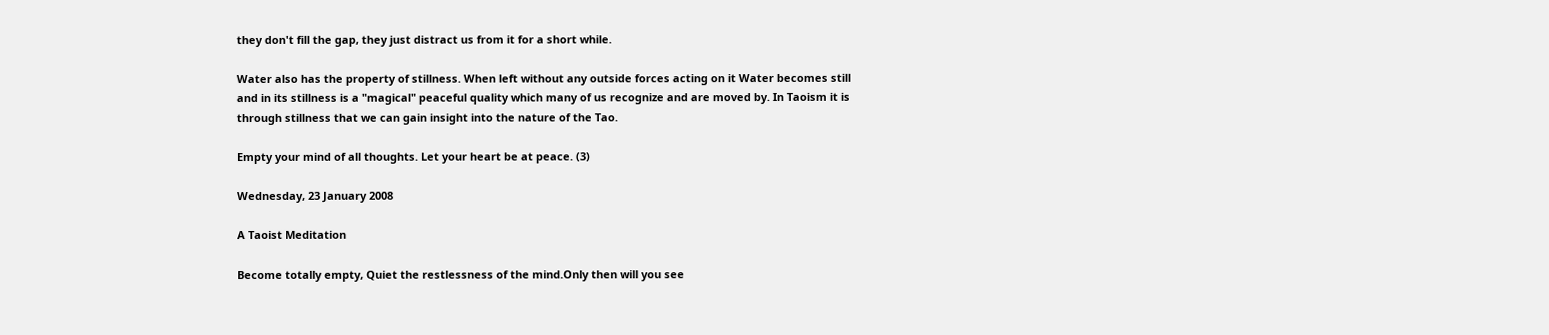they don't fill the gap, they just distract us from it for a short while.

Water also has the property of stillness. When left without any outside forces acting on it Water becomes still and in its stillness is a "magical" peaceful quality which many of us recognize and are moved by. In Taoism it is through stillness that we can gain insight into the nature of the Tao.

Empty your mind of all thoughts. Let your heart be at peace. (3)

Wednesday, 23 January 2008

A Taoist Meditation

Become totally empty, Quiet the restlessness of the mind.Only then will you see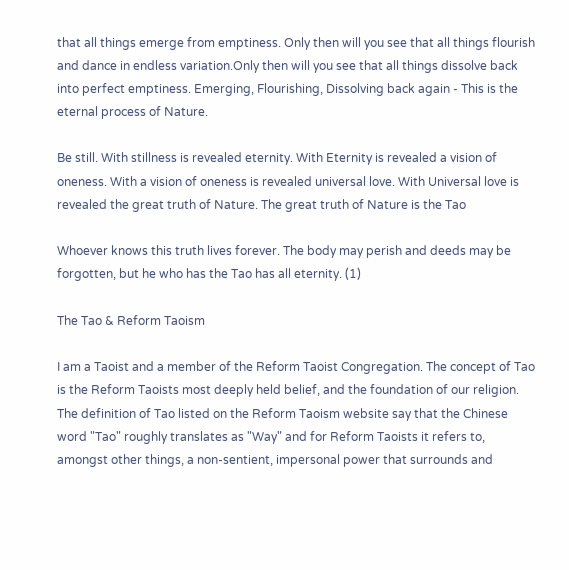that all things emerge from emptiness. Only then will you see that all things flourish and dance in endless variation.Only then will you see that all things dissolve back into perfect emptiness. Emerging, Flourishing, Dissolving back again - This is the eternal process of Nature.

Be still. With stillness is revealed eternity. With Eternity is revealed a vision of oneness. With a vision of oneness is revealed universal love. With Universal love is revealed the great truth of Nature. The great truth of Nature is the Tao

Whoever knows this truth lives forever. The body may perish and deeds may be forgotten, but he who has the Tao has all eternity. (1)

The Tao & Reform Taoism

I am a Taoist and a member of the Reform Taoist Congregation. The concept of Tao is the Reform Taoists most deeply held belief, and the foundation of our religion. The definition of Tao listed on the Reform Taoism website say that the Chinese word "Tao" roughly translates as "Way" and for Reform Taoists it refers to, amongst other things, a non-sentient, impersonal power that surrounds and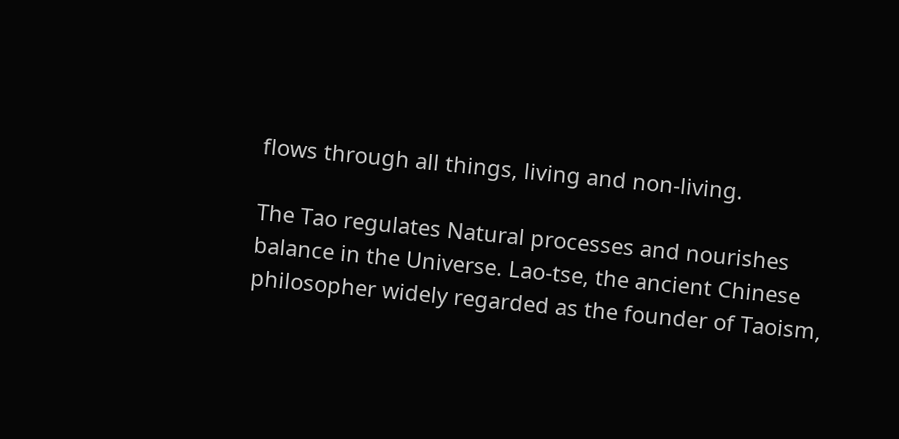flows through all things, living and non-living.

The Tao regulates Natural processes and nourishes balance in the Universe. Lao-tse, the ancient Chinese philosopher widely regarded as the founder of Taoism,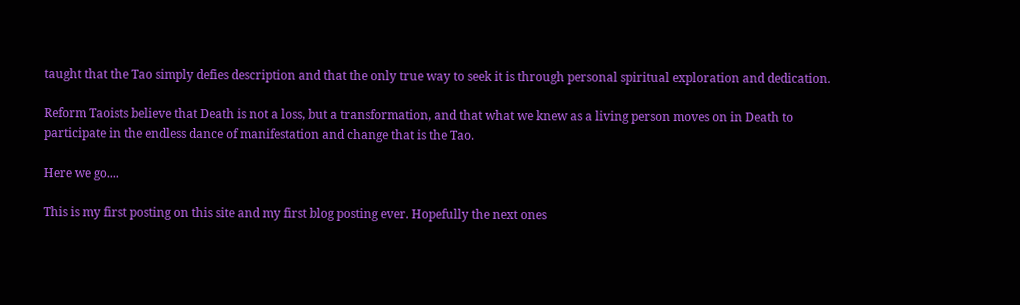taught that the Tao simply defies description and that the only true way to seek it is through personal spiritual exploration and dedication.

Reform Taoists believe that Death is not a loss, but a transformation, and that what we knew as a living person moves on in Death to participate in the endless dance of manifestation and change that is the Tao.

Here we go....

This is my first posting on this site and my first blog posting ever. Hopefully the next ones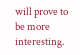will prove to be more interesting.